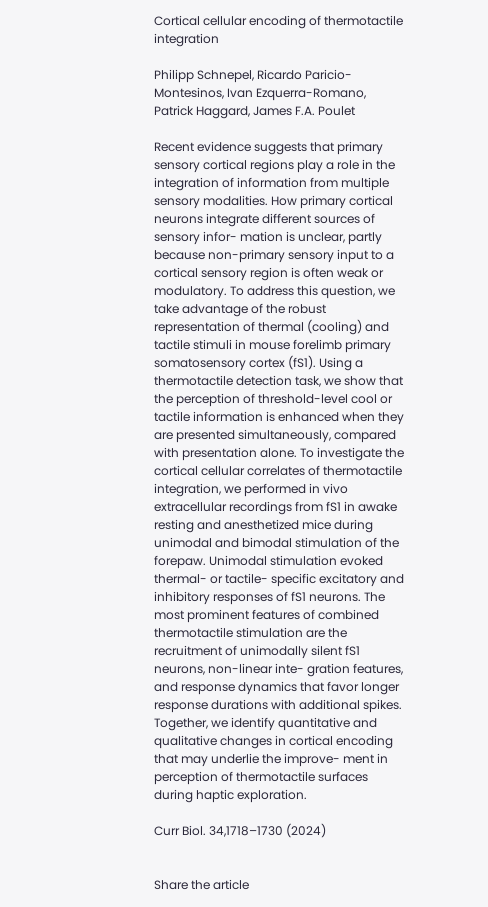Cortical cellular encoding of thermotactile integration

Philipp Schnepel, Ricardo Paricio-Montesinos, Ivan Ezquerra-Romano, Patrick Haggard, James F.A. Poulet

Recent evidence suggests that primary sensory cortical regions play a role in the integration of information from multiple sensory modalities. How primary cortical neurons integrate different sources of sensory infor- mation is unclear, partly because non-primary sensory input to a cortical sensory region is often weak or modulatory. To address this question, we take advantage of the robust representation of thermal (cooling) and tactile stimuli in mouse forelimb primary somatosensory cortex (fS1). Using a thermotactile detection task, we show that the perception of threshold-level cool or tactile information is enhanced when they are presented simultaneously, compared with presentation alone. To investigate the cortical cellular correlates of thermotactile integration, we performed in vivo extracellular recordings from fS1 in awake resting and anesthetized mice during unimodal and bimodal stimulation of the forepaw. Unimodal stimulation evoked thermal- or tactile- specific excitatory and inhibitory responses of fS1 neurons. The most prominent features of combined thermotactile stimulation are the recruitment of unimodally silent fS1 neurons, non-linear inte- gration features, and response dynamics that favor longer response durations with additional spikes. Together, we identify quantitative and qualitative changes in cortical encoding that may underlie the improve- ment in perception of thermotactile surfaces during haptic exploration.

Curr Biol. 34,1718–1730 (2024)


Share the article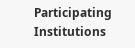Participating Institutions